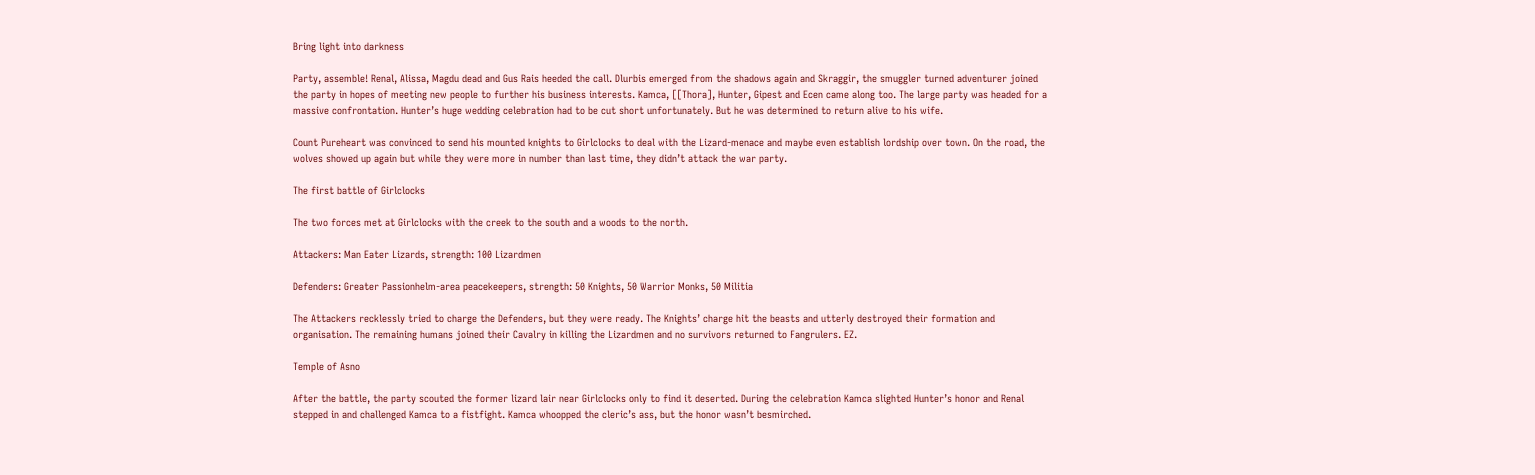Bring light into darkness

Party, assemble! Renal, Alissa, Magdu dead and Gus Rais heeded the call. Dlurbis emerged from the shadows again and Skraggir, the smuggler turned adventurer joined the party in hopes of meeting new people to further his business interests. Kamca, [[Thora], Hunter, Gipest and Ecen came along too. The large party was headed for a massive confrontation. Hunter’s huge wedding celebration had to be cut short unfortunately. But he was determined to return alive to his wife.

Count Pureheart was convinced to send his mounted knights to Girlclocks to deal with the Lizard-menace and maybe even establish lordship over town. On the road, the wolves showed up again but while they were more in number than last time, they didn’t attack the war party.

The first battle of Girlclocks

The two forces met at Girlclocks with the creek to the south and a woods to the north.

Attackers: Man Eater Lizards, strength: 100 Lizardmen

Defenders: Greater Passionhelm-area peacekeepers, strength: 50 Knights, 50 Warrior Monks, 50 Militia

The Attackers recklessly tried to charge the Defenders, but they were ready. The Knights’ charge hit the beasts and utterly destroyed their formation and organisation. The remaining humans joined their Cavalry in killing the Lizardmen and no survivors returned to Fangrulers. EZ.

Temple of Asno

After the battle, the party scouted the former lizard lair near Girlclocks only to find it deserted. During the celebration Kamca slighted Hunter’s honor and Renal stepped in and challenged Kamca to a fistfight. Kamca whoopped the cleric’s ass, but the honor wasn’t besmirched.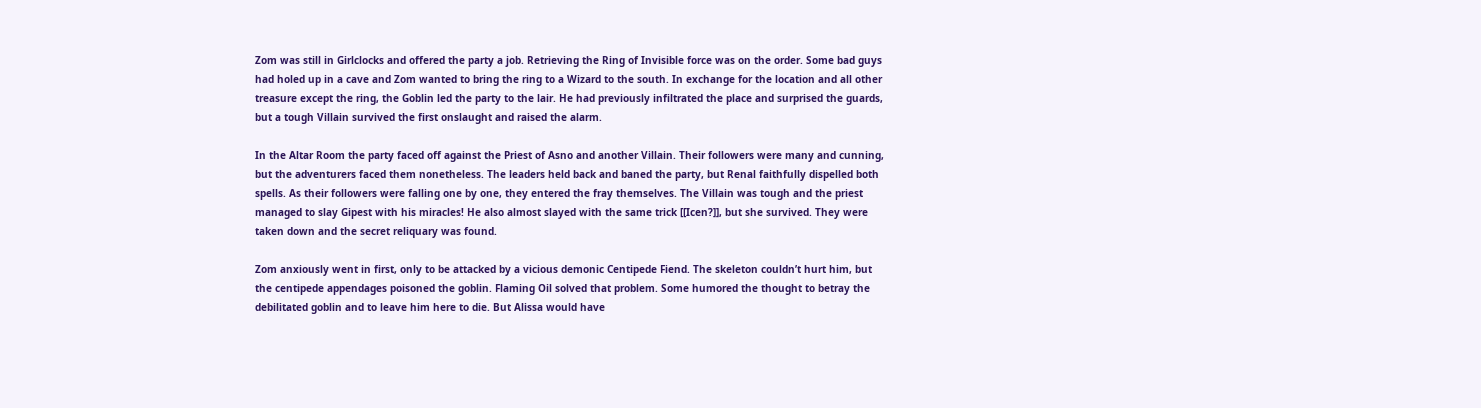Zom was still in Girlclocks and offered the party a job. Retrieving the Ring of Invisible force was on the order. Some bad guys had holed up in a cave and Zom wanted to bring the ring to a Wizard to the south. In exchange for the location and all other treasure except the ring, the Goblin led the party to the lair. He had previously infiltrated the place and surprised the guards, but a tough Villain survived the first onslaught and raised the alarm.

In the Altar Room the party faced off against the Priest of Asno and another Villain. Their followers were many and cunning, but the adventurers faced them nonetheless. The leaders held back and baned the party, but Renal faithfully dispelled both spells. As their followers were falling one by one, they entered the fray themselves. The Villain was tough and the priest managed to slay Gipest with his miracles! He also almost slayed with the same trick [[Icen?]], but she survived. They were taken down and the secret reliquary was found.

Zom anxiously went in first, only to be attacked by a vicious demonic Centipede Fiend. The skeleton couldn’t hurt him, but the centipede appendages poisoned the goblin. Flaming Oil solved that problem. Some humored the thought to betray the debilitated goblin and to leave him here to die. But Alissa would have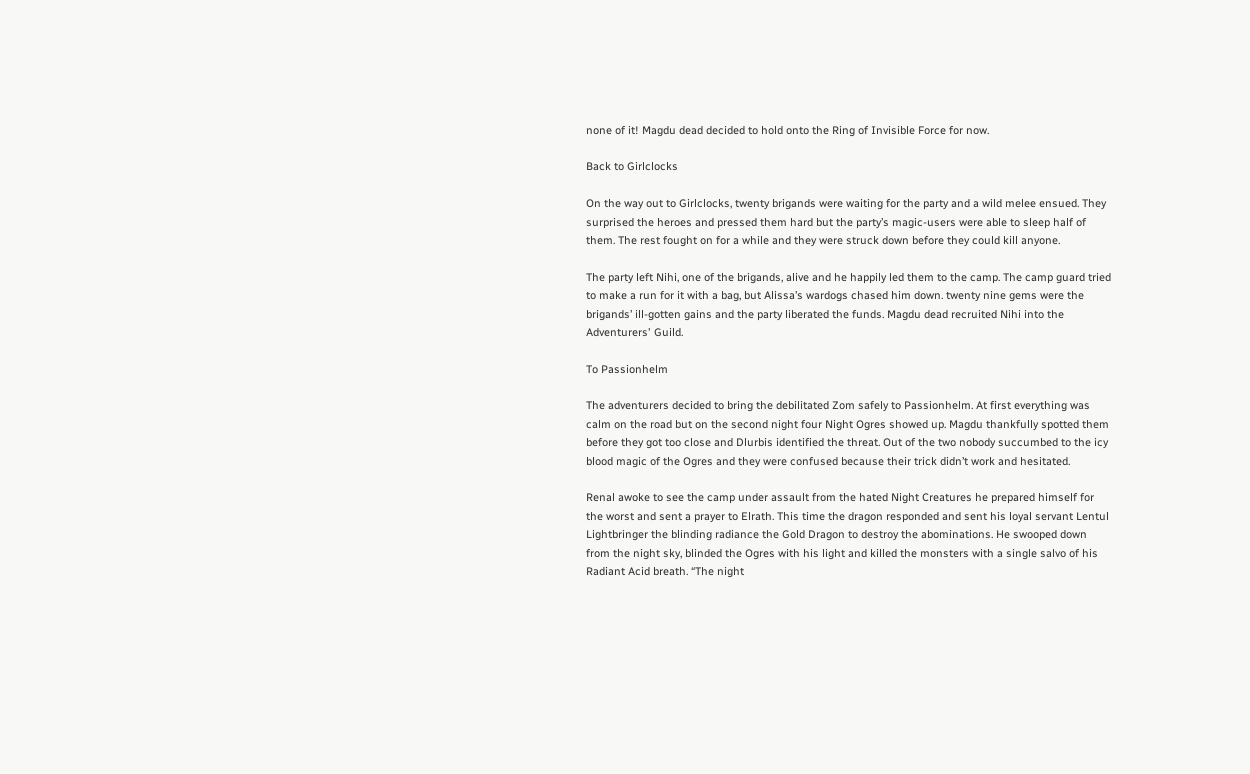none of it! Magdu dead decided to hold onto the Ring of Invisible Force for now.

Back to Girlclocks

On the way out to Girlclocks, twenty brigands were waiting for the party and a wild melee ensued. They surprised the heroes and pressed them hard but the party’s magic-users were able to sleep half of them. The rest fought on for a while and they were struck down before they could kill anyone.

The party left Nihi, one of the brigands, alive and he happily led them to the camp. The camp guard tried to make a run for it with a bag, but Alissa’s wardogs chased him down. twenty nine gems were the brigands’ ill-gotten gains and the party liberated the funds. Magdu dead recruited Nihi into the Adventurers' Guild.

To Passionhelm

The adventurers decided to bring the debilitated Zom safely to Passionhelm. At first everything was calm on the road but on the second night four Night Ogres showed up. Magdu thankfully spotted them before they got too close and Dlurbis identified the threat. Out of the two nobody succumbed to the icy blood magic of the Ogres and they were confused because their trick didn’t work and hesitated.

Renal awoke to see the camp under assault from the hated Night Creatures he prepared himself for the worst and sent a prayer to Elrath. This time the dragon responded and sent his loyal servant Lentul Lightbringer the blinding radiance the Gold Dragon to destroy the abominations. He swooped down from the night sky, blinded the Ogres with his light and killed the monsters with a single salvo of his Radiant Acid breath. “The night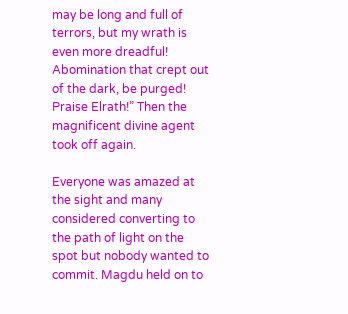may be long and full of terrors, but my wrath is even more dreadful! Abomination that crept out of the dark, be purged! Praise Elrath!” Then the magnificent divine agent took off again.

Everyone was amazed at the sight and many considered converting to the path of light on the spot but nobody wanted to commit. Magdu held on to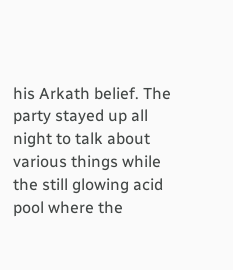his Arkath belief. The party stayed up all night to talk about various things while the still glowing acid pool where the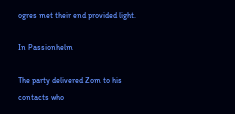ogres met their end provided light.

In Passionhelm

The party delivered Zom to his contacts who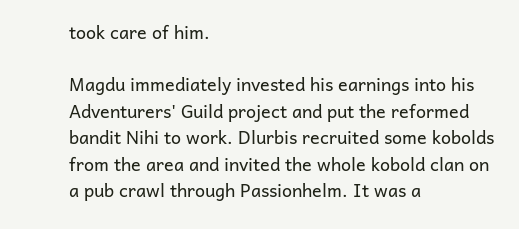took care of him.

Magdu immediately invested his earnings into his Adventurers' Guild project and put the reformed bandit Nihi to work. Dlurbis recruited some kobolds from the area and invited the whole kobold clan on a pub crawl through Passionhelm. It was a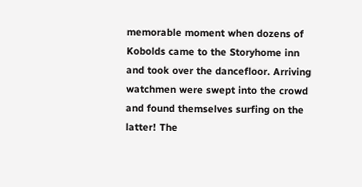memorable moment when dozens of Kobolds came to the Storyhome inn and took over the dancefloor. Arriving watchmen were swept into the crowd and found themselves surfing on the latter! The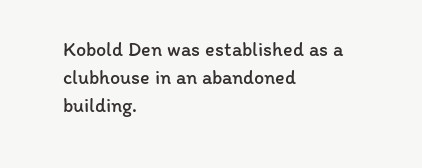Kobold Den was established as a clubhouse in an abandoned building.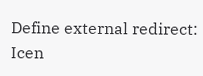Define external redirect: Icen